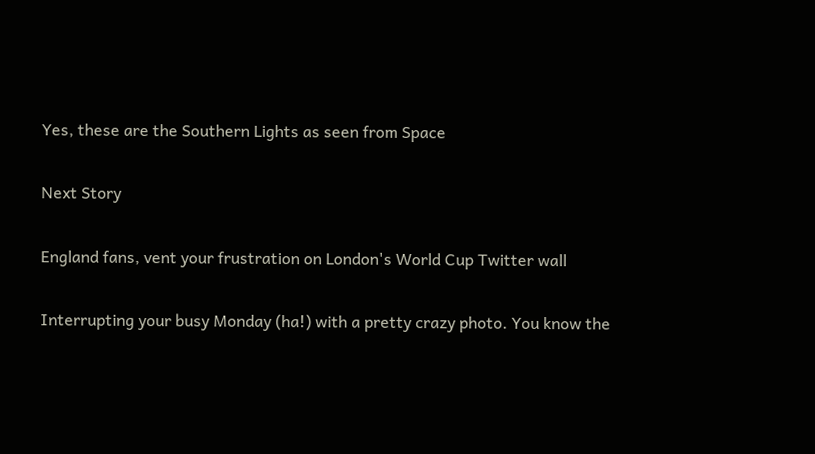Yes, these are the Southern Lights as seen from Space

Next Story

England fans, vent your frustration on London's World Cup Twitter wall

Interrupting your busy Monday (ha!) with a pretty crazy photo. You know the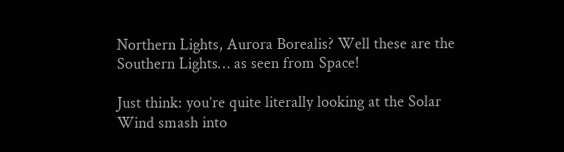Northern Lights, Aurora Borealis? Well these are the Southern Lights… as seen from Space!

Just think: you’re quite literally looking at the Solar Wind smash into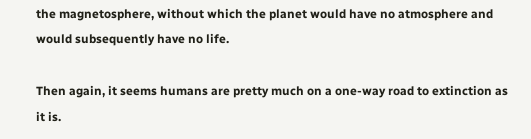the magnetosphere, without which the planet would have no atmosphere and would subsequently have no life.

Then again, it seems humans are pretty much on a one-way road to extinction as it is.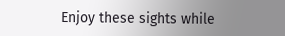Enjoy these sights while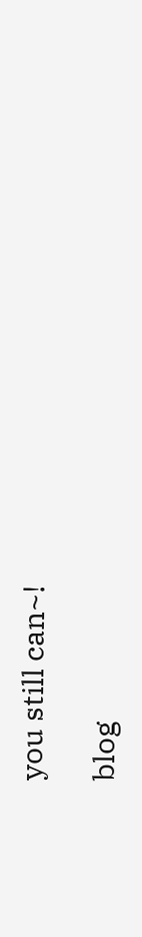you still can~!

blog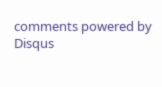comments powered by Disqus